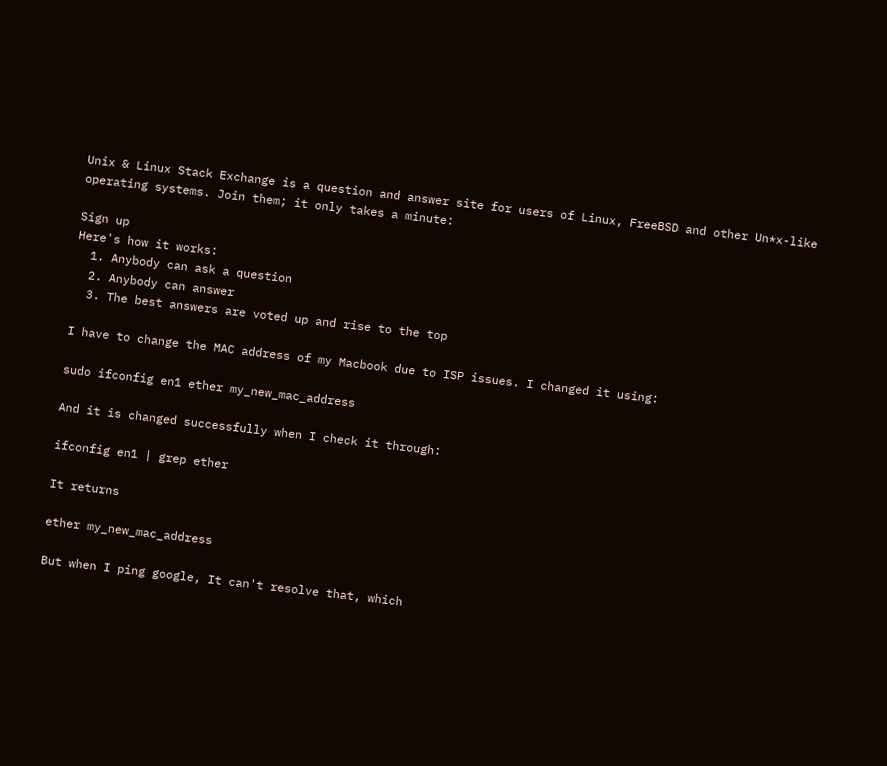Unix & Linux Stack Exchange is a question and answer site for users of Linux, FreeBSD and other Un*x-like operating systems. Join them; it only takes a minute:

Sign up
Here's how it works:
  1. Anybody can ask a question
  2. Anybody can answer
  3. The best answers are voted up and rise to the top

I have to change the MAC address of my Macbook due to ISP issues. I changed it using:

sudo ifconfig en1 ether my_new_mac_address

And it is changed successfully when I check it through:

ifconfig en1 | grep ether

It returns

ether my_new_mac_address

But when I ping google, It can't resolve that, which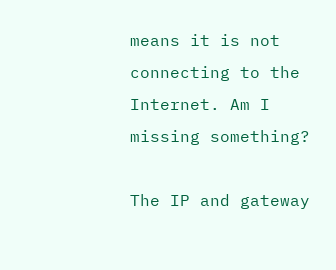means it is not connecting to the Internet. Am I missing something?

The IP and gateway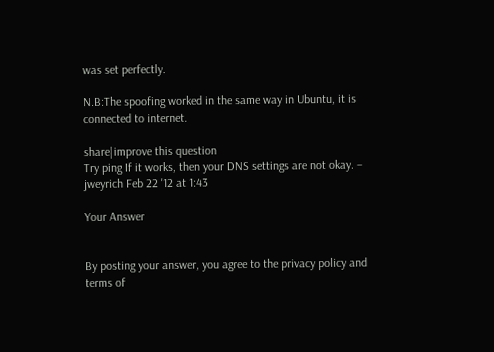was set perfectly.

N.B:The spoofing worked in the same way in Ubuntu, it is connected to internet.

share|improve this question
Try ping If it works, then your DNS settings are not okay. – jweyrich Feb 22 '12 at 1:43

Your Answer


By posting your answer, you agree to the privacy policy and terms of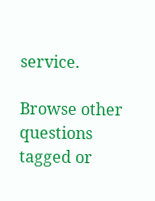service.

Browse other questions tagged or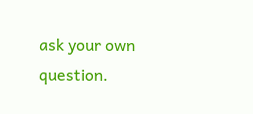ask your own question.